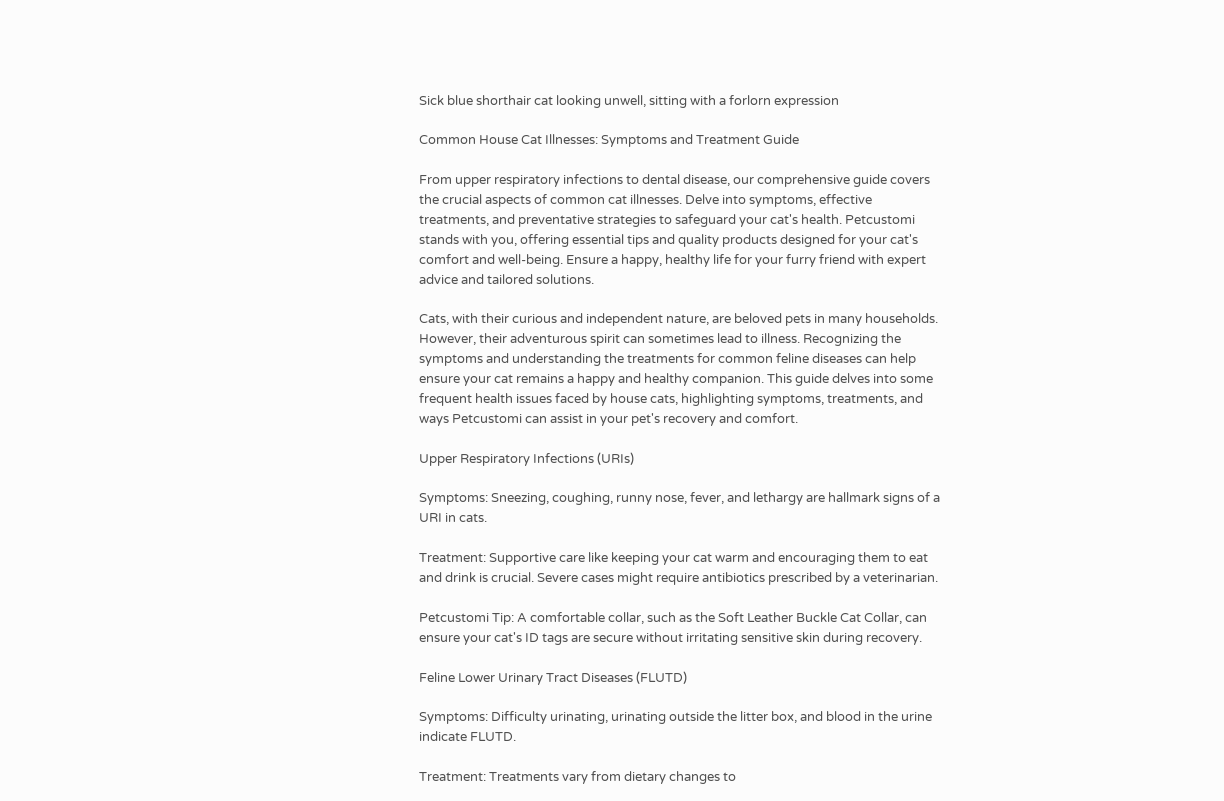Sick blue shorthair cat looking unwell, sitting with a forlorn expression

Common House Cat Illnesses: Symptoms and Treatment Guide

From upper respiratory infections to dental disease, our comprehensive guide covers the crucial aspects of common cat illnesses. Delve into symptoms, effective treatments, and preventative strategies to safeguard your cat's health. Petcustomi stands with you, offering essential tips and quality products designed for your cat's comfort and well-being. Ensure a happy, healthy life for your furry friend with expert advice and tailored solutions.

Cats, with their curious and independent nature, are beloved pets in many households. However, their adventurous spirit can sometimes lead to illness. Recognizing the symptoms and understanding the treatments for common feline diseases can help ensure your cat remains a happy and healthy companion. This guide delves into some frequent health issues faced by house cats, highlighting symptoms, treatments, and ways Petcustomi can assist in your pet's recovery and comfort.

Upper Respiratory Infections (URIs)

Symptoms: Sneezing, coughing, runny nose, fever, and lethargy are hallmark signs of a URI in cats.

Treatment: Supportive care like keeping your cat warm and encouraging them to eat and drink is crucial. Severe cases might require antibiotics prescribed by a veterinarian.

Petcustomi Tip: A comfortable collar, such as the Soft Leather Buckle Cat Collar, can ensure your cat's ID tags are secure without irritating sensitive skin during recovery.

Feline Lower Urinary Tract Diseases (FLUTD)

Symptoms: Difficulty urinating, urinating outside the litter box, and blood in the urine indicate FLUTD.

Treatment: Treatments vary from dietary changes to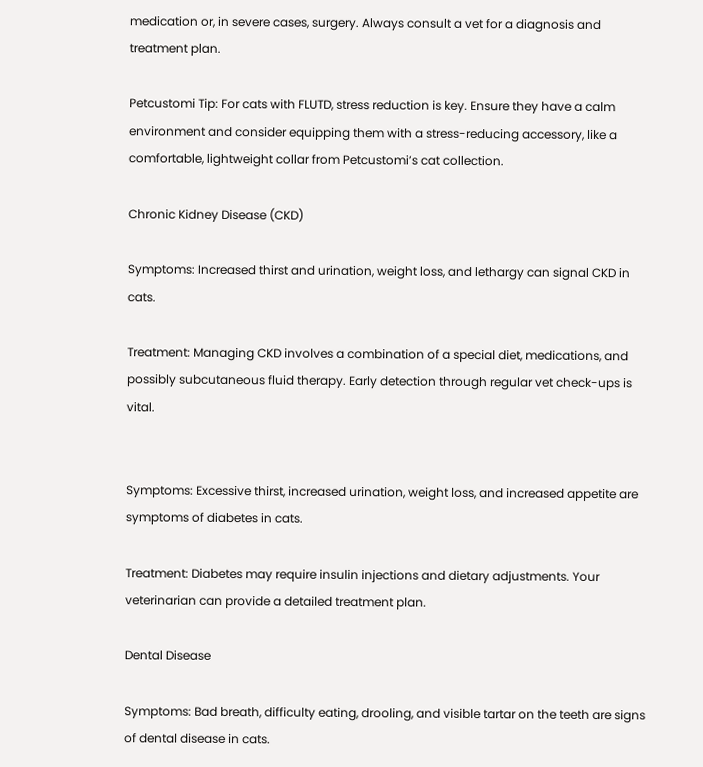medication or, in severe cases, surgery. Always consult a vet for a diagnosis and treatment plan.

Petcustomi Tip: For cats with FLUTD, stress reduction is key. Ensure they have a calm environment and consider equipping them with a stress-reducing accessory, like a comfortable, lightweight collar from Petcustomi’s cat collection.

Chronic Kidney Disease (CKD)

Symptoms: Increased thirst and urination, weight loss, and lethargy can signal CKD in cats.

Treatment: Managing CKD involves a combination of a special diet, medications, and possibly subcutaneous fluid therapy. Early detection through regular vet check-ups is vital.


Symptoms: Excessive thirst, increased urination, weight loss, and increased appetite are symptoms of diabetes in cats.

Treatment: Diabetes may require insulin injections and dietary adjustments. Your veterinarian can provide a detailed treatment plan.

Dental Disease

Symptoms: Bad breath, difficulty eating, drooling, and visible tartar on the teeth are signs of dental disease in cats.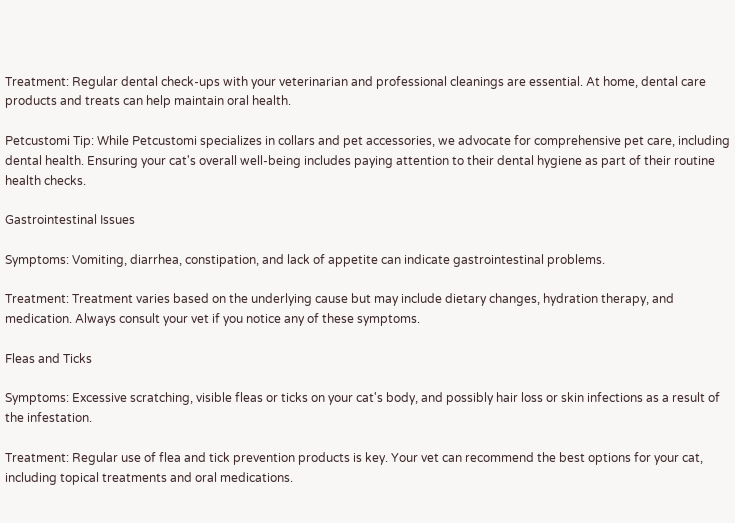Treatment: Regular dental check-ups with your veterinarian and professional cleanings are essential. At home, dental care products and treats can help maintain oral health.

Petcustomi Tip: While Petcustomi specializes in collars and pet accessories, we advocate for comprehensive pet care, including dental health. Ensuring your cat's overall well-being includes paying attention to their dental hygiene as part of their routine health checks.

Gastrointestinal Issues

Symptoms: Vomiting, diarrhea, constipation, and lack of appetite can indicate gastrointestinal problems.

Treatment: Treatment varies based on the underlying cause but may include dietary changes, hydration therapy, and medication. Always consult your vet if you notice any of these symptoms.

Fleas and Ticks

Symptoms: Excessive scratching, visible fleas or ticks on your cat's body, and possibly hair loss or skin infections as a result of the infestation.

Treatment: Regular use of flea and tick prevention products is key. Your vet can recommend the best options for your cat, including topical treatments and oral medications.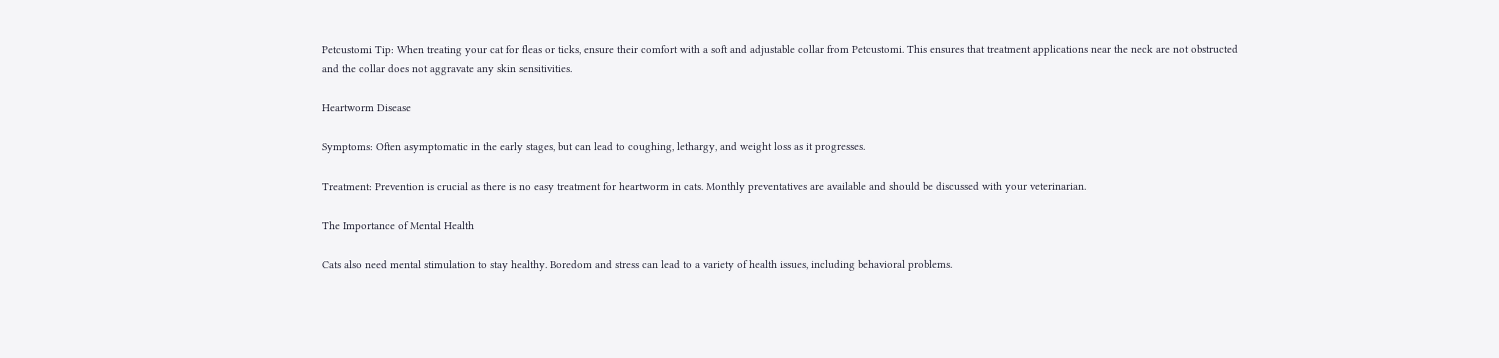Petcustomi Tip: When treating your cat for fleas or ticks, ensure their comfort with a soft and adjustable collar from Petcustomi. This ensures that treatment applications near the neck are not obstructed and the collar does not aggravate any skin sensitivities.

Heartworm Disease

Symptoms: Often asymptomatic in the early stages, but can lead to coughing, lethargy, and weight loss as it progresses.

Treatment: Prevention is crucial as there is no easy treatment for heartworm in cats. Monthly preventatives are available and should be discussed with your veterinarian.

The Importance of Mental Health

Cats also need mental stimulation to stay healthy. Boredom and stress can lead to a variety of health issues, including behavioral problems.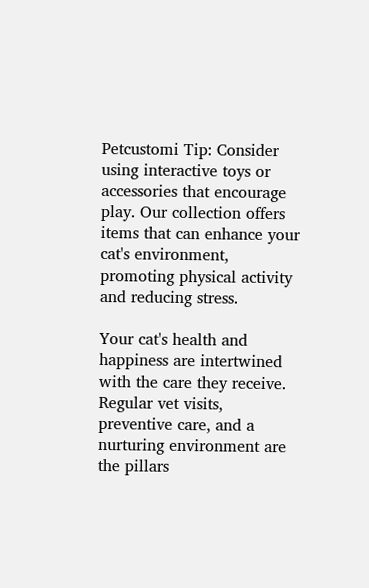Petcustomi Tip: Consider using interactive toys or accessories that encourage play. Our collection offers items that can enhance your cat's environment, promoting physical activity and reducing stress.

Your cat's health and happiness are intertwined with the care they receive. Regular vet visits, preventive care, and a nurturing environment are the pillars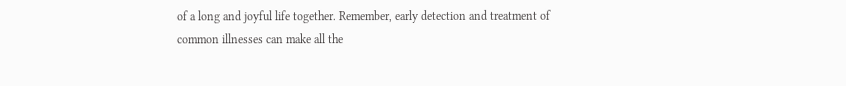of a long and joyful life together. Remember, early detection and treatment of common illnesses can make all the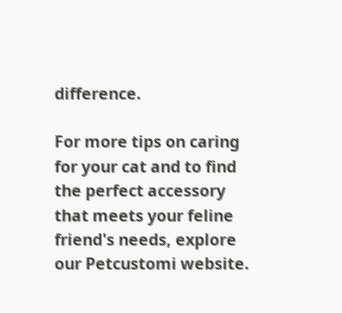difference.

For more tips on caring for your cat and to find the perfect accessory that meets your feline friend's needs, explore our Petcustomi website.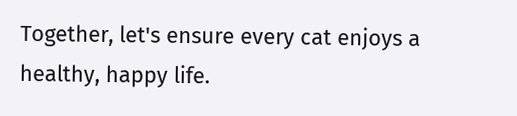Together, let's ensure every cat enjoys a healthy, happy life.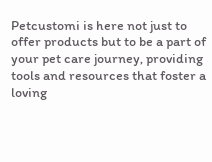Petcustomi is here not just to offer products but to be a part of your pet care journey, providing tools and resources that foster a loving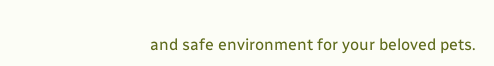and safe environment for your beloved pets.